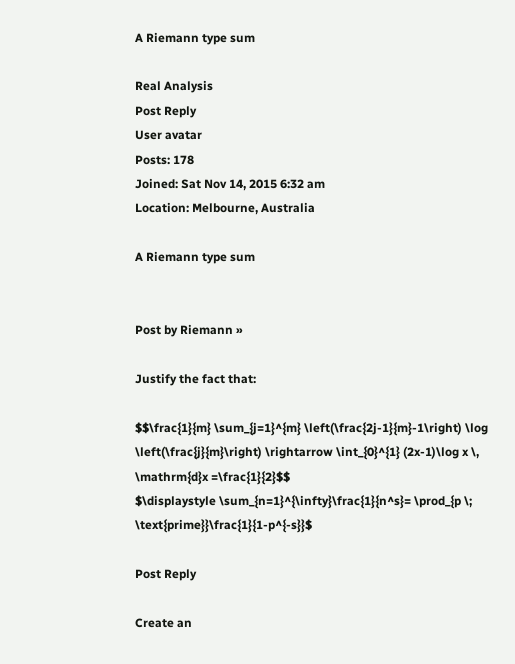A Riemann type sum

Real Analysis
Post Reply
User avatar
Posts: 178
Joined: Sat Nov 14, 2015 6:32 am
Location: Melbourne, Australia

A Riemann type sum


Post by Riemann »

Justify the fact that:

$$\frac{1}{m} \sum_{j=1}^{m} \left(\frac{2j-1}{m}-1\right) \log \left(\frac{j}{m}\right) \rightarrow \int_{0}^{1} (2x-1)\log x \, \mathrm{d}x =\frac{1}{2}$$
$\displaystyle \sum_{n=1}^{\infty}\frac{1}{n^s}= \prod_{p \; \text{prime}}\frac{1}{1-p^{-s}}$

Post Reply

Create an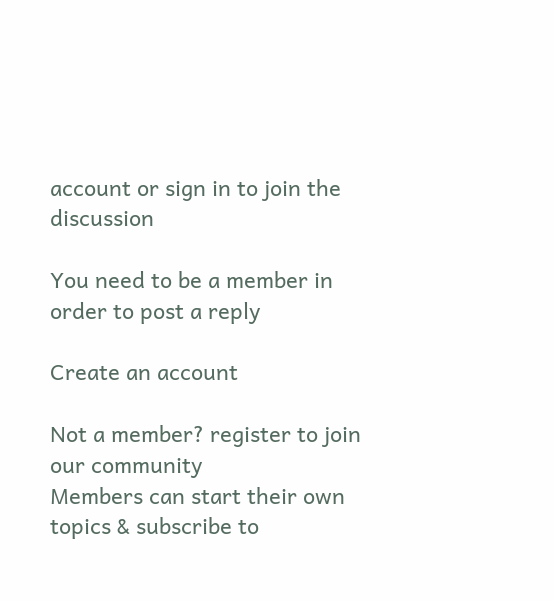account or sign in to join the discussion

You need to be a member in order to post a reply

Create an account

Not a member? register to join our community
Members can start their own topics & subscribe to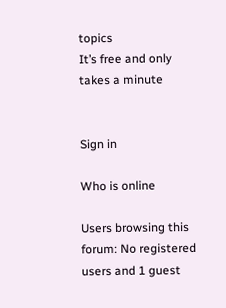topics
It’s free and only takes a minute


Sign in

Who is online

Users browsing this forum: No registered users and 1 guest